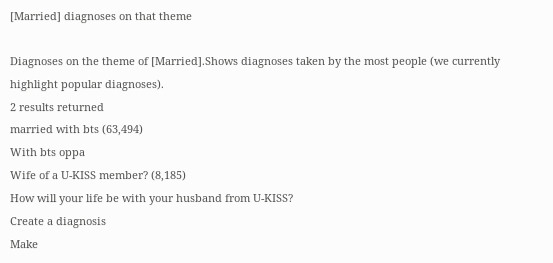[Married] diagnoses on that theme

Diagnoses on the theme of [Married].Shows diagnoses taken by the most people (we currently highlight popular diagnoses).
2 results returned
married with bts (63,494)
With bts oppa
Wife of a U-KISS member? (8,185)
How will your life be with your husband from U-KISS?
Create a diagnosis
Make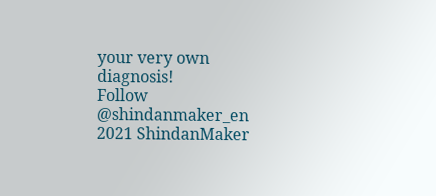your very own diagnosis!
Follow @shindanmaker_en
2021 ShindanMaker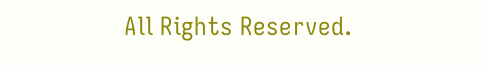All Rights Reserved.